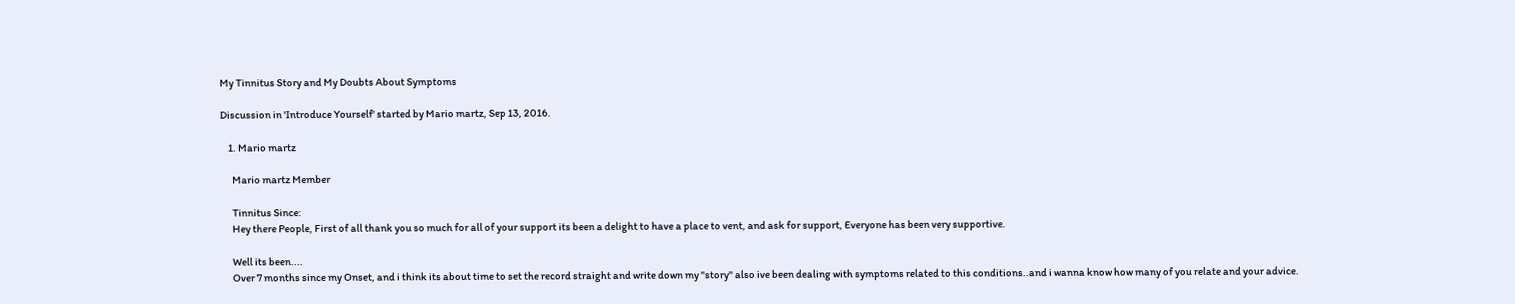My Tinnitus Story and My Doubts About Symptoms

Discussion in 'Introduce Yourself' started by Mario martz, Sep 13, 2016.

    1. Mario martz

      Mario martz Member

      Tinnitus Since:
      Hey there People, First of all thank you so much for all of your support its been a delight to have a place to vent, and ask for support, Everyone has been very supportive.

      Well its been....
      Over 7 months since my Onset, and i think its about time to set the record straight and write down my "story" also ive been dealing with symptoms related to this conditions..and i wanna know how many of you relate and your advice.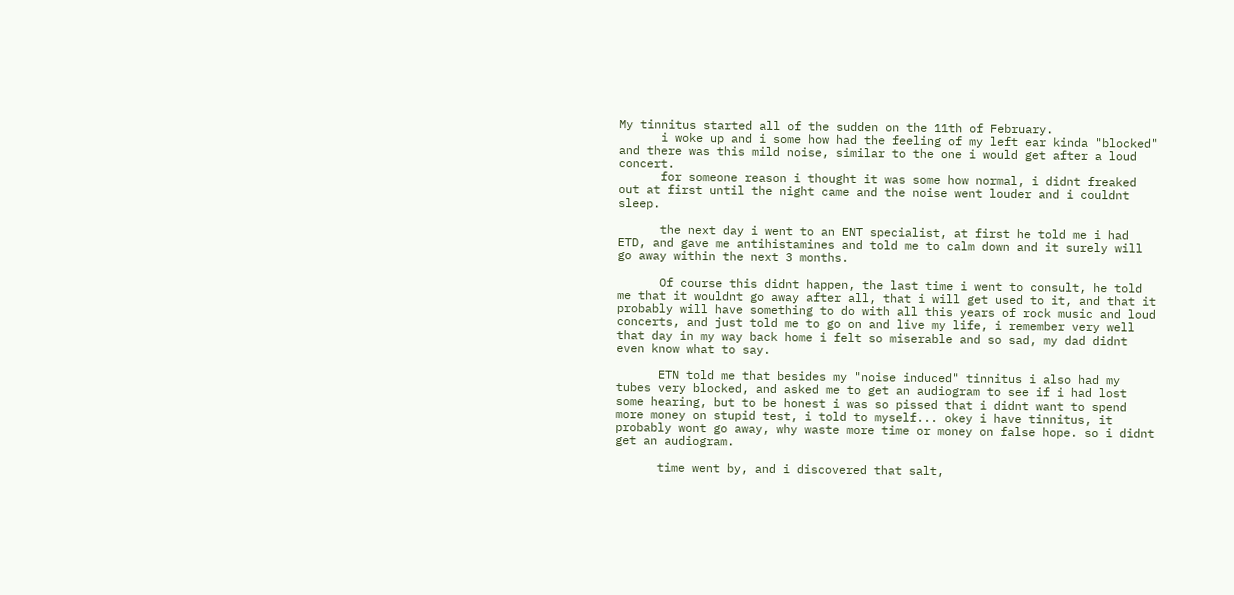My tinnitus started all of the sudden on the 11th of February.
      i woke up and i some how had the feeling of my left ear kinda "blocked" and there was this mild noise, similar to the one i would get after a loud concert.
      for someone reason i thought it was some how normal, i didnt freaked out at first until the night came and the noise went louder and i couldnt sleep.

      the next day i went to an ENT specialist, at first he told me i had ETD, and gave me antihistamines and told me to calm down and it surely will go away within the next 3 months.

      Of course this didnt happen, the last time i went to consult, he told me that it wouldnt go away after all, that i will get used to it, and that it probably will have something to do with all this years of rock music and loud concerts, and just told me to go on and live my life, i remember very well that day in my way back home i felt so miserable and so sad, my dad didnt even know what to say.

      ETN told me that besides my "noise induced" tinnitus i also had my tubes very blocked, and asked me to get an audiogram to see if i had lost some hearing, but to be honest i was so pissed that i didnt want to spend more money on stupid test, i told to myself... okey i have tinnitus, it probably wont go away, why waste more time or money on false hope. so i didnt get an audiogram.

      time went by, and i discovered that salt,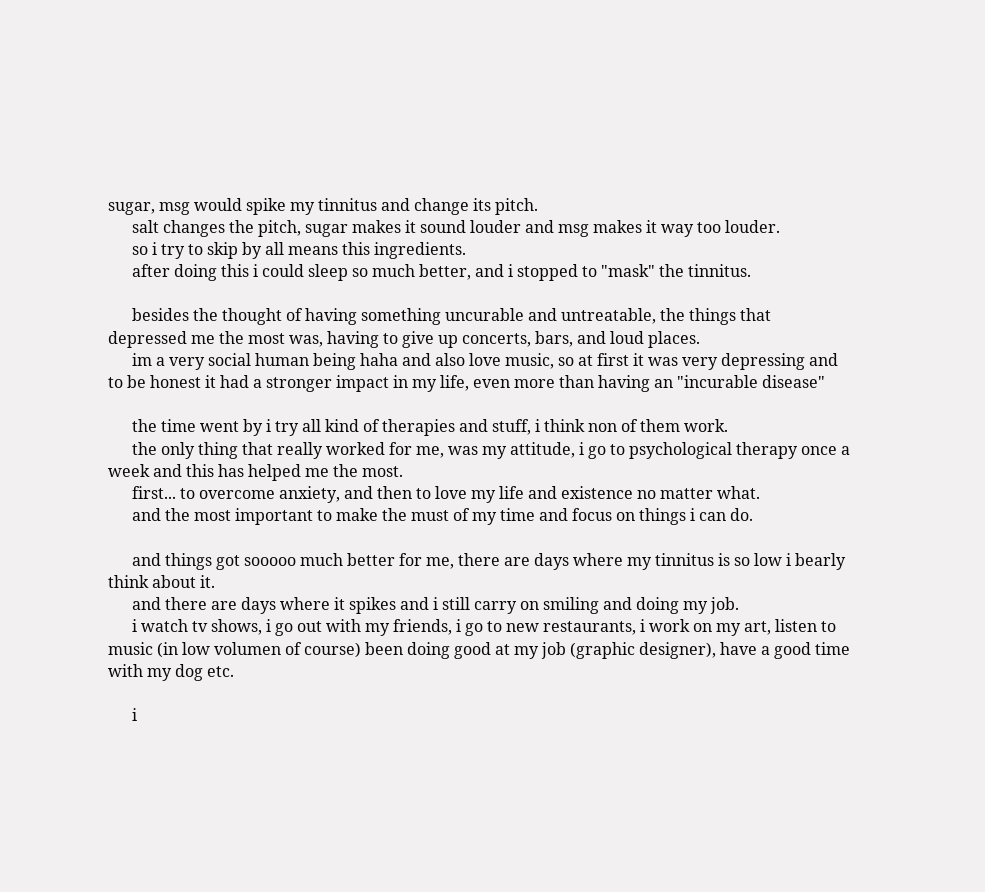sugar, msg would spike my tinnitus and change its pitch.
      salt changes the pitch, sugar makes it sound louder and msg makes it way too louder.
      so i try to skip by all means this ingredients.
      after doing this i could sleep so much better, and i stopped to "mask" the tinnitus.

      besides the thought of having something uncurable and untreatable, the things that depressed me the most was, having to give up concerts, bars, and loud places.
      im a very social human being haha and also love music, so at first it was very depressing and to be honest it had a stronger impact in my life, even more than having an "incurable disease"

      the time went by i try all kind of therapies and stuff, i think non of them work.
      the only thing that really worked for me, was my attitude, i go to psychological therapy once a week and this has helped me the most.
      first... to overcome anxiety, and then to love my life and existence no matter what.
      and the most important to make the must of my time and focus on things i can do.

      and things got sooooo much better for me, there are days where my tinnitus is so low i bearly think about it.
      and there are days where it spikes and i still carry on smiling and doing my job.
      i watch tv shows, i go out with my friends, i go to new restaurants, i work on my art, listen to music (in low volumen of course) been doing good at my job (graphic designer), have a good time with my dog etc.

      i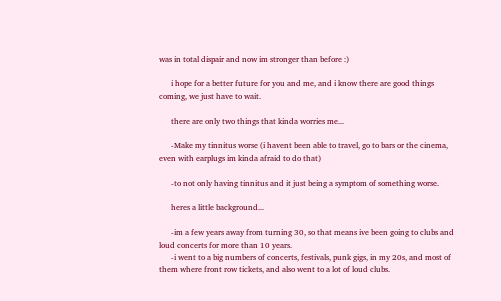was in total dispair and now im stronger than before :)

      i hope for a better future for you and me, and i know there are good things coming, we just have to wait.

      there are only two things that kinda worries me...

      -Make my tinnitus worse (i havent been able to travel, go to bars or the cinema, even with earplugs im kinda afraid to do that)

      -to not only having tinnitus and it just being a symptom of something worse.

      heres a little background...

      -im a few years away from turning 30, so that means ive been going to clubs and loud concerts for more than 10 years.
      -i went to a big numbers of concerts, festivals, punk gigs, in my 20s, and most of them where front row tickets, and also went to a lot of loud clubs.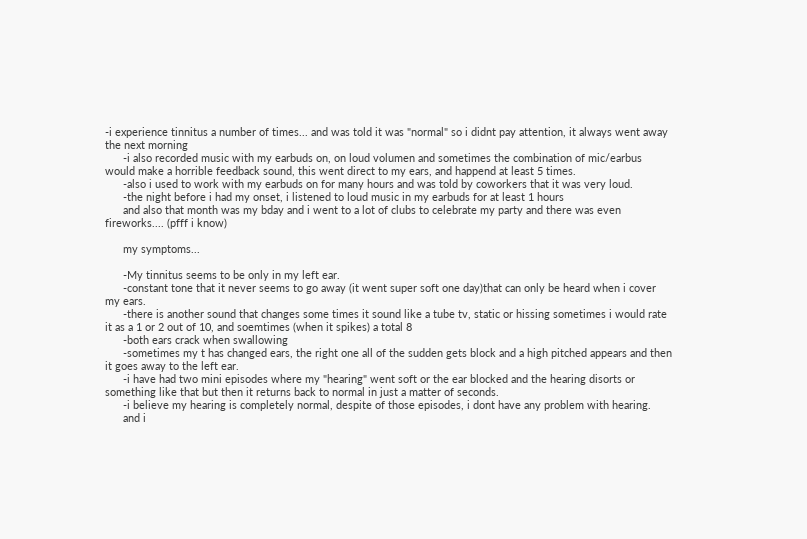-i experience tinnitus a number of times... and was told it was "normal" so i didnt pay attention, it always went away the next morning
      -i also recorded music with my earbuds on, on loud volumen and sometimes the combination of mic/earbus would make a horrible feedback sound, this went direct to my ears, and happend at least 5 times.
      -also i used to work with my earbuds on for many hours and was told by coworkers that it was very loud.
      -the night before i had my onset, i listened to loud music in my earbuds for at least 1 hours
      and also that month was my bday and i went to a lot of clubs to celebrate my party and there was even fireworks.... (pfff i know)

      my symptoms...

      -My tinnitus seems to be only in my left ear.
      -constant tone that it never seems to go away (it went super soft one day)that can only be heard when i cover my ears.
      -there is another sound that changes some times it sound like a tube tv, static or hissing sometimes i would rate it as a 1 or 2 out of 10, and soemtimes (when it spikes) a total 8
      -both ears crack when swallowing
      -sometimes my t has changed ears, the right one all of the sudden gets block and a high pitched appears and then it goes away to the left ear.
      -i have had two mini episodes where my "hearing" went soft or the ear blocked and the hearing disorts or something like that but then it returns back to normal in just a matter of seconds.
      -i believe my hearing is completely normal, despite of those episodes, i dont have any problem with hearing.
      and i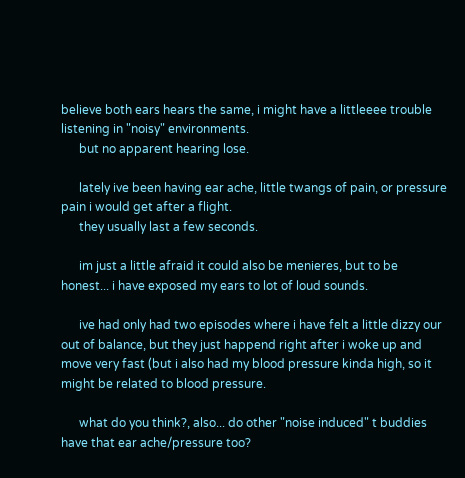believe both ears hears the same, i might have a littleeee trouble listening in "noisy" environments.
      but no apparent hearing lose.

      lately ive been having ear ache, little twangs of pain, or pressure pain i would get after a flight.
      they usually last a few seconds.

      im just a little afraid it could also be menieres, but to be honest... i have exposed my ears to lot of loud sounds.

      ive had only had two episodes where i have felt a little dizzy our out of balance, but they just happend right after i woke up and move very fast (but i also had my blood pressure kinda high, so it might be related to blood pressure.

      what do you think?, also... do other "noise induced" t buddies have that ear ache/pressure too?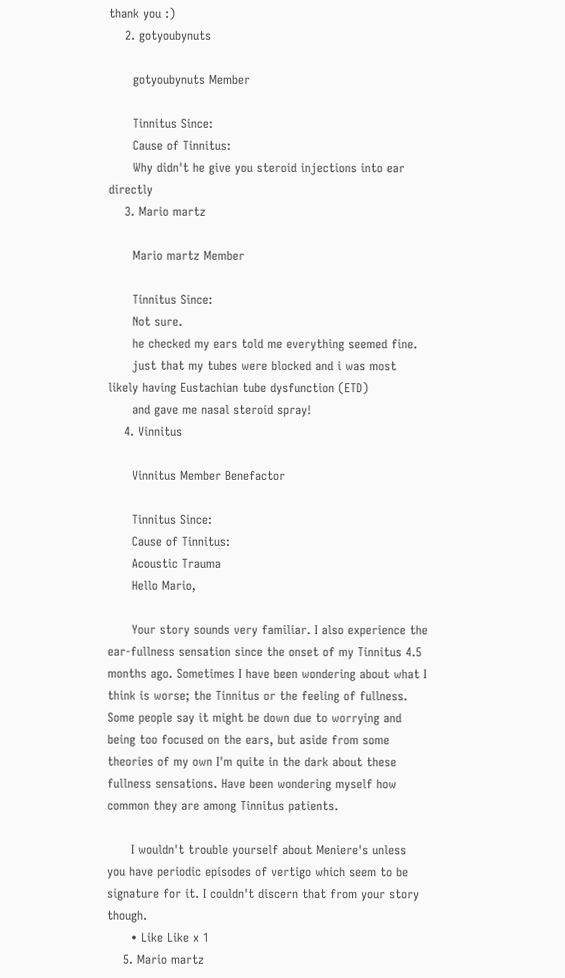thank you :)
    2. gotyoubynuts

      gotyoubynuts Member

      Tinnitus Since:
      Cause of Tinnitus:
      Why didn't he give you steroid injections into ear directly
    3. Mario martz

      Mario martz Member

      Tinnitus Since:
      Not sure.
      he checked my ears told me everything seemed fine.
      just that my tubes were blocked and i was most likely having Eustachian tube dysfunction (ETD)
      and gave me nasal steroid spray!
    4. Vinnitus

      Vinnitus Member Benefactor

      Tinnitus Since:
      Cause of Tinnitus:
      Acoustic Trauma
      Hello Mario,

      Your story sounds very familiar. I also experience the ear-fullness sensation since the onset of my Tinnitus 4.5 months ago. Sometimes I have been wondering about what I think is worse; the Tinnitus or the feeling of fullness. Some people say it might be down due to worrying and being too focused on the ears, but aside from some theories of my own I'm quite in the dark about these fullness sensations. Have been wondering myself how common they are among Tinnitus patients.

      I wouldn't trouble yourself about Meniere's unless you have periodic episodes of vertigo which seem to be signature for it. I couldn't discern that from your story though.
      • Like Like x 1
    5. Mario martz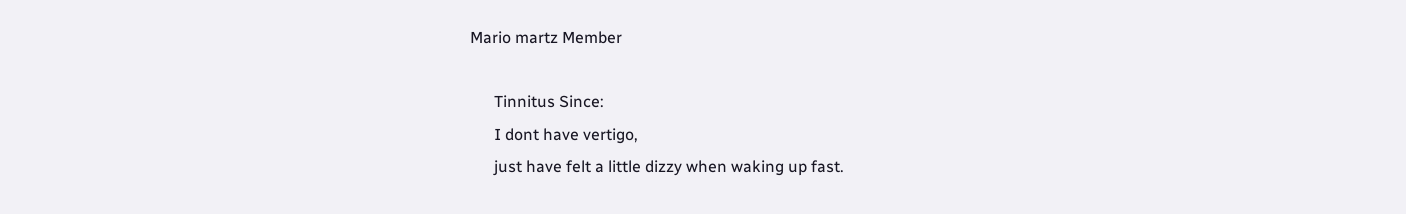Mario martz Member

      Tinnitus Since:
      I dont have vertigo,
      just have felt a little dizzy when waking up fast.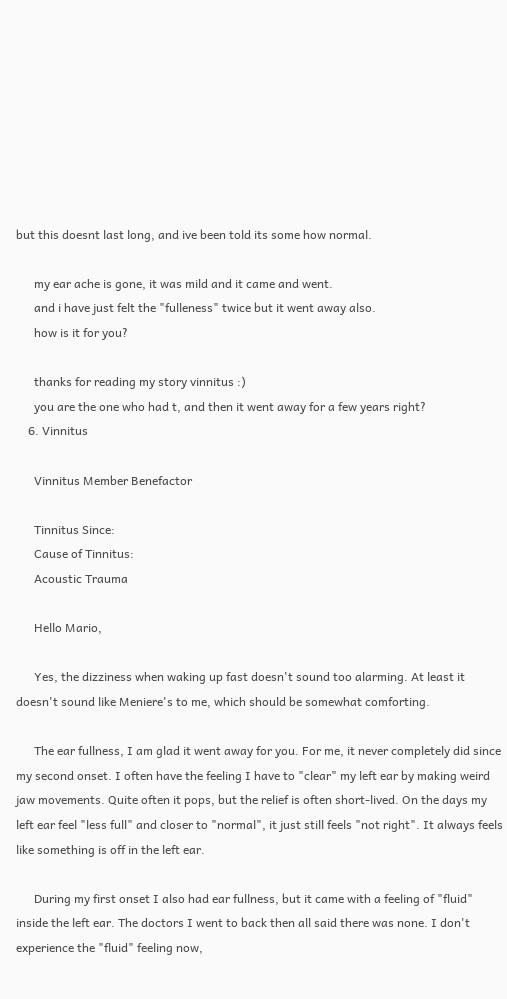but this doesnt last long, and ive been told its some how normal.

      my ear ache is gone, it was mild and it came and went.
      and i have just felt the "fulleness" twice but it went away also.
      how is it for you?

      thanks for reading my story vinnitus :)
      you are the one who had t, and then it went away for a few years right?
    6. Vinnitus

      Vinnitus Member Benefactor

      Tinnitus Since:
      Cause of Tinnitus:
      Acoustic Trauma

      Hello Mario,

      Yes, the dizziness when waking up fast doesn't sound too alarming. At least it doesn't sound like Meniere's to me, which should be somewhat comforting.

      The ear fullness, I am glad it went away for you. For me, it never completely did since my second onset. I often have the feeling I have to "clear" my left ear by making weird jaw movements. Quite often it pops, but the relief is often short-lived. On the days my left ear feel "less full" and closer to "normal", it just still feels "not right". It always feels like something is off in the left ear.

      During my first onset I also had ear fullness, but it came with a feeling of "fluid" inside the left ear. The doctors I went to back then all said there was none. I don't experience the "fluid" feeling now,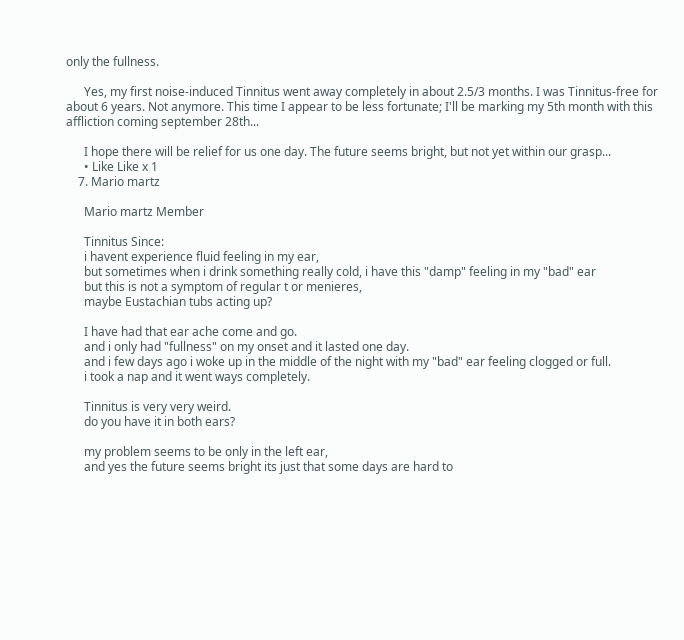only the fullness.

      Yes, my first noise-induced Tinnitus went away completely in about 2.5/3 months. I was Tinnitus-free for about 6 years. Not anymore. This time I appear to be less fortunate; I'll be marking my 5th month with this affliction coming september 28th...

      I hope there will be relief for us one day. The future seems bright, but not yet within our grasp...
      • Like Like x 1
    7. Mario martz

      Mario martz Member

      Tinnitus Since:
      i havent experience fluid feeling in my ear,
      but sometimes when i drink something really cold, i have this "damp" feeling in my "bad" ear
      but this is not a symptom of regular t or menieres,
      maybe Eustachian tubs acting up?

      I have had that ear ache come and go.
      and i only had "fullness" on my onset and it lasted one day.
      and i few days ago i woke up in the middle of the night with my "bad" ear feeling clogged or full.
      i took a nap and it went ways completely.

      Tinnitus is very very weird.
      do you have it in both ears?

      my problem seems to be only in the left ear,
      and yes the future seems bright its just that some days are hard to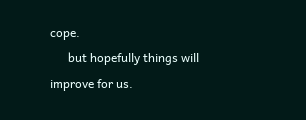cope.
      but hopefully things will improve for us.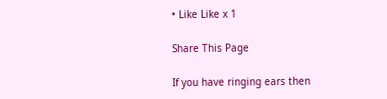• Like Like x 1

Share This Page

If you have ringing ears then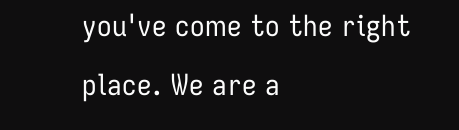you've come to the right place. We are a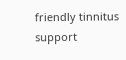friendly tinnitus support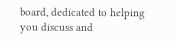board, dedicated to helping you discuss and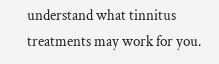understand what tinnitus treatments may work for you.